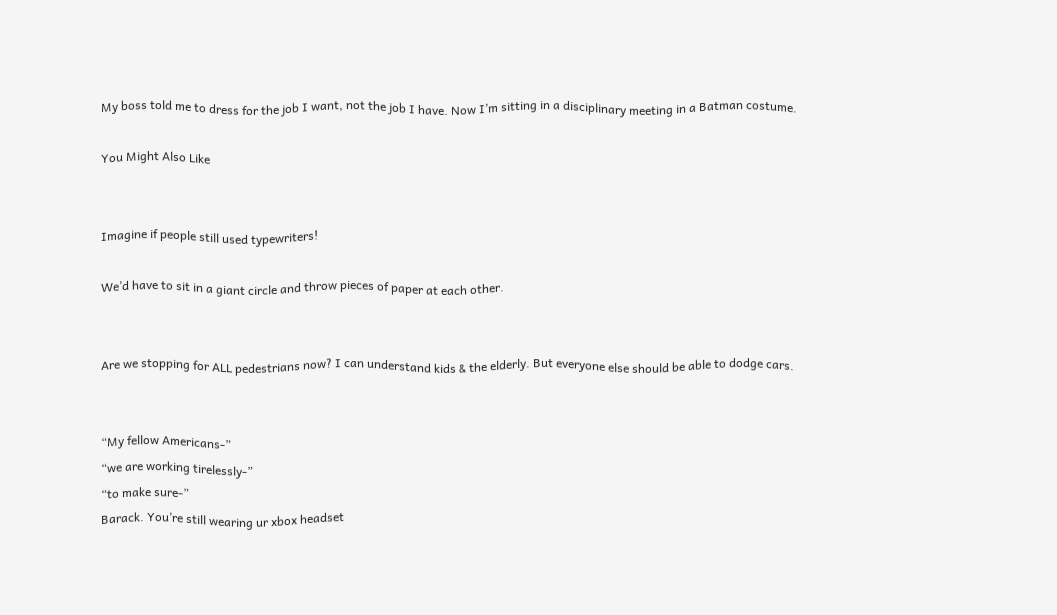My boss told me to dress for the job I want, not the job I have. Now I’m sitting in a disciplinary meeting in a Batman costume.

You Might Also Like


Imagine if people still used typewriters!

We’d have to sit in a giant circle and throw pieces of paper at each other.


Are we stopping for ALL pedestrians now? I can understand kids & the elderly. But everyone else should be able to dodge cars.


“My fellow Americans-”
“we are working tirelessly-”
“to make sure-”
Barack. You’re still wearing ur xbox headset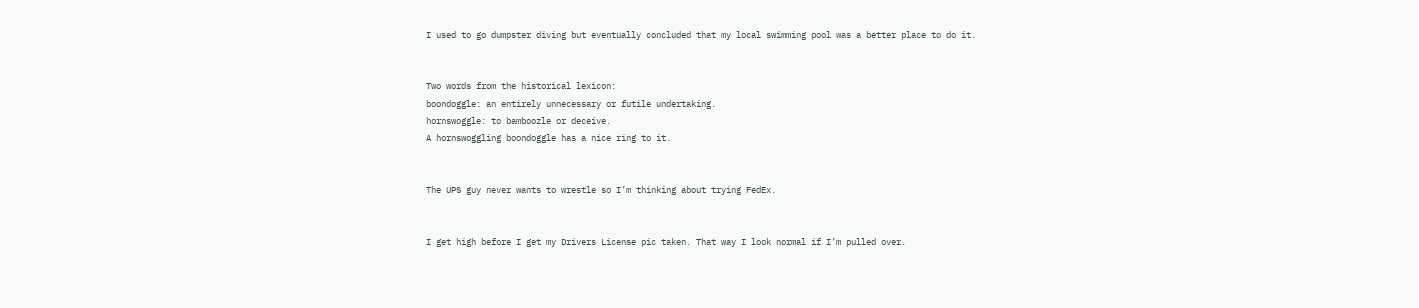I used to go dumpster diving but eventually concluded that my local swimming pool was a better place to do it.


Two words from the historical lexicon:
boondoggle: an entirely unnecessary or futile undertaking.
hornswoggle: to bamboozle or deceive.
A hornswoggling boondoggle has a nice ring to it.


The UPS guy never wants to wrestle so I’m thinking about trying FedEx.


I get high before I get my Drivers License pic taken. That way I look normal if I’m pulled over.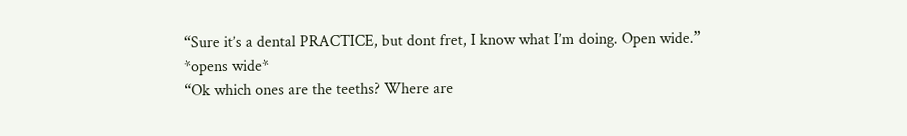“Sure it’s a dental PRACTICE, but dont fret, I know what I’m doing. Open wide.”
*opens wide*
“Ok which ones are the teeths? Where are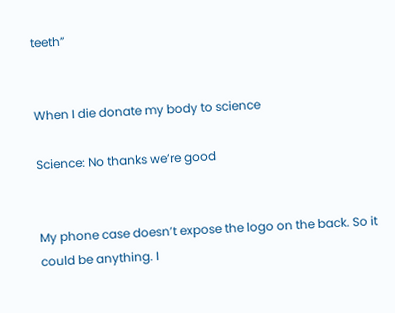teeth”


When I die donate my body to science

Science: No thanks we’re good


My phone case doesn’t expose the logo on the back. So it could be anything. I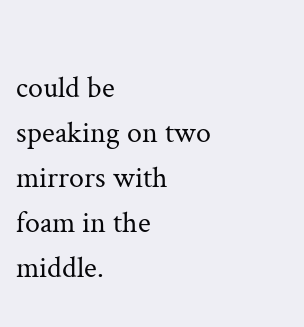could be speaking on two mirrors with foam in the middle.